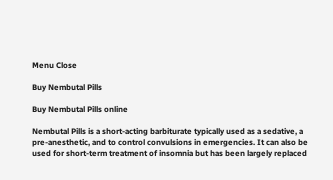Menu Close

Buy Nembutal Pills

Buy Nembutal Pills online

Nembutal Pills is a short-acting barbiturate typically used as a sedative, a pre-anesthetic, and to control convulsions in emergencies. It can also be used for short-term treatment of insomnia but has been largely replaced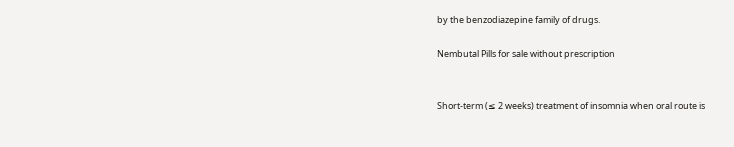by the benzodiazepine family of drugs.

Nembutal Pills for sale without prescription


Short-term (≤ 2 weeks) treatment of insomnia when oral route is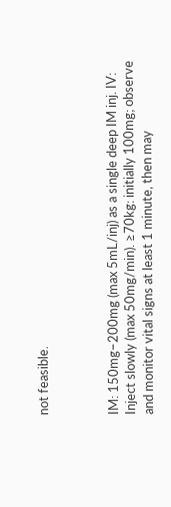not feasible.



IM: 150mg–200mg (max 5mL/inj) as a single deep IM inj. IV: Inject slowly (max 50mg/min). ≥70kg: initially 100mg; observe and monitor vital signs at least 1 minute, then may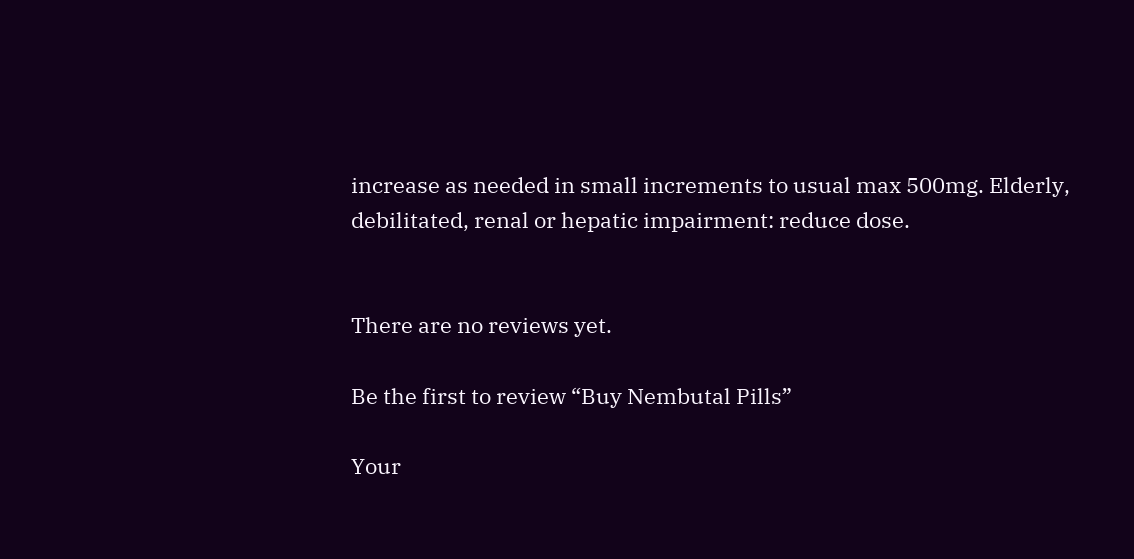increase as needed in small increments to usual max 500mg. Elderly, debilitated, renal or hepatic impairment: reduce dose.


There are no reviews yet.

Be the first to review “Buy Nembutal Pills”

Your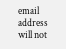email address will not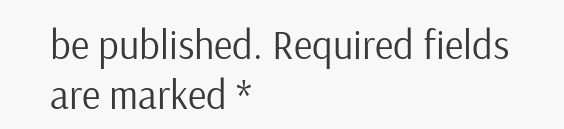be published. Required fields are marked *